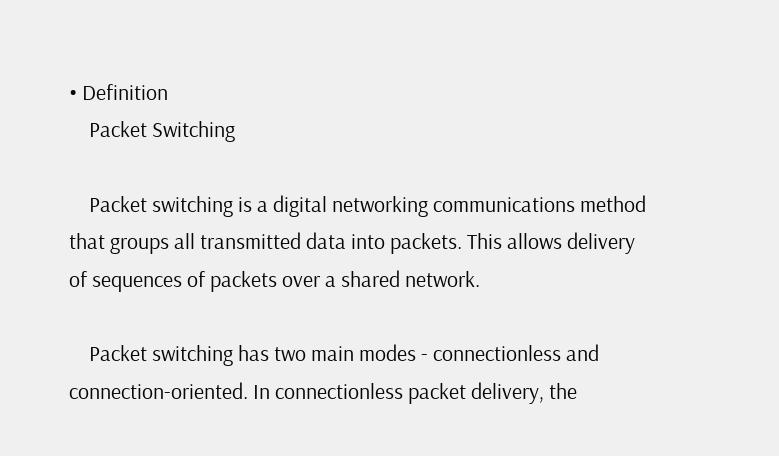• Definition
    Packet Switching

    Packet switching is a digital networking communications method that groups all transmitted data into packets. This allows delivery of sequences of packets over a shared network.

    Packet switching has two main modes - connectionless and connection-oriented. In connectionless packet delivery, the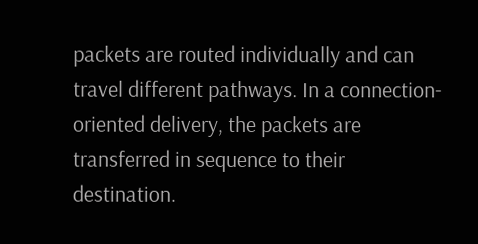packets are routed individually and can travel different pathways. In a connection-oriented delivery, the packets are transferred in sequence to their destination.